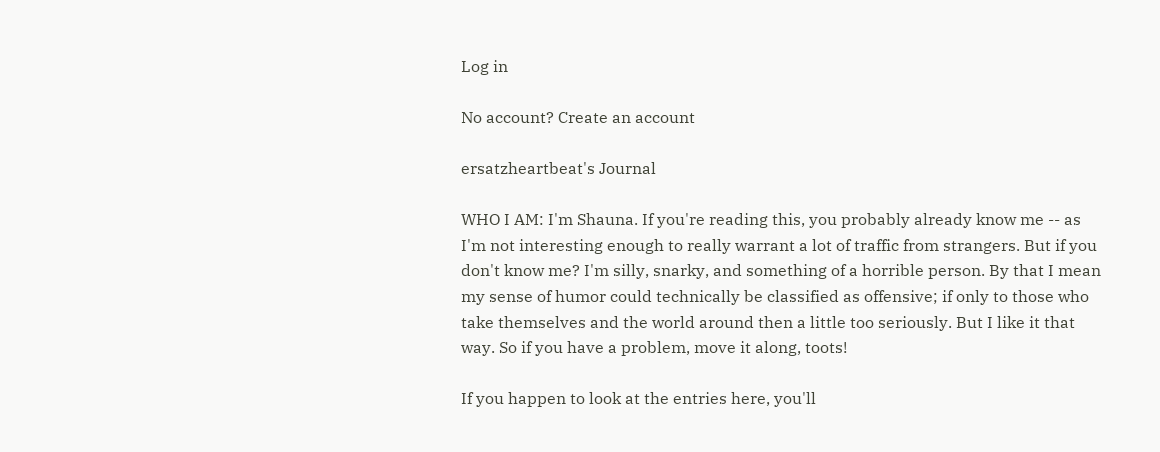Log in

No account? Create an account

ersatzheartbeat's Journal

WHO I AM: I'm Shauna. If you're reading this, you probably already know me -- as I'm not interesting enough to really warrant a lot of traffic from strangers. But if you don't know me? I'm silly, snarky, and something of a horrible person. By that I mean my sense of humor could technically be classified as offensive; if only to those who take themselves and the world around then a little too seriously. But I like it that way. So if you have a problem, move it along, toots!

If you happen to look at the entries here, you'll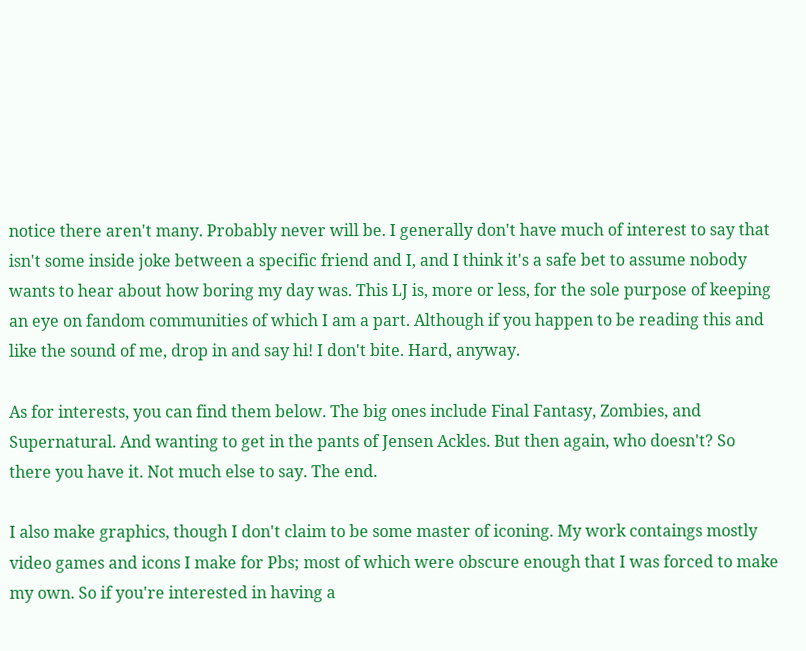notice there aren't many. Probably never will be. I generally don't have much of interest to say that isn't some inside joke between a specific friend and I, and I think it's a safe bet to assume nobody wants to hear about how boring my day was. This LJ is, more or less, for the sole purpose of keeping an eye on fandom communities of which I am a part. Although if you happen to be reading this and like the sound of me, drop in and say hi! I don't bite. Hard, anyway.

As for interests, you can find them below. The big ones include Final Fantasy, Zombies, and Supernatural. And wanting to get in the pants of Jensen Ackles. But then again, who doesn't? So there you have it. Not much else to say. The end.

I also make graphics, though I don't claim to be some master of iconing. My work contaings mostly video games and icons I make for Pbs; most of which were obscure enough that I was forced to make my own. So if you're interested in having a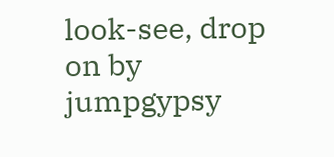look-see, drop on by jumpgypsy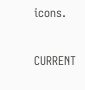icons.

CURRENT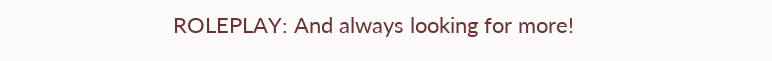ROLEPLAY: And always looking for more!